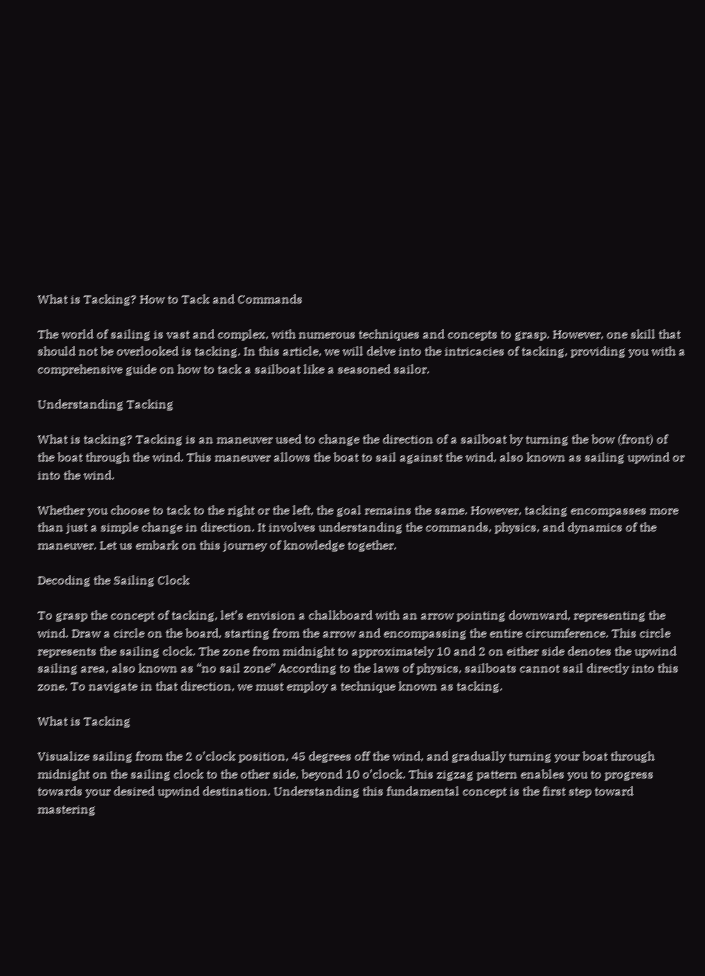What is Tacking? How to Tack and Commands

The world of sailing is vast and complex, with numerous techniques and concepts to grasp. However, one skill that should not be overlooked is tacking. In this article, we will delve into the intricacies of tacking, providing you with a comprehensive guide on how to tack a sailboat like a seasoned sailor.

Understanding Tacking

What is tacking? Tacking is an maneuver used to change the direction of a sailboat by turning the bow (front) of the boat through the wind. This maneuver allows the boat to sail against the wind, also known as sailing upwind or into the wind.

Whether you choose to tack to the right or the left, the goal remains the same. However, tacking encompasses more than just a simple change in direction. It involves understanding the commands, physics, and dynamics of the maneuver. Let us embark on this journey of knowledge together.

Decoding the Sailing Clock

To grasp the concept of tacking, let’s envision a chalkboard with an arrow pointing downward, representing the wind. Draw a circle on the board, starting from the arrow and encompassing the entire circumference. This circle represents the sailing clock. The zone from midnight to approximately 10 and 2 on either side denotes the upwind sailing area, also known as “no sail zone” According to the laws of physics, sailboats cannot sail directly into this zone. To navigate in that direction, we must employ a technique known as tacking.

What is Tacking

Visualize sailing from the 2 o’clock position, 45 degrees off the wind, and gradually turning your boat through midnight on the sailing clock to the other side, beyond 10 o’clock. This zigzag pattern enables you to progress towards your desired upwind destination. Understanding this fundamental concept is the first step toward mastering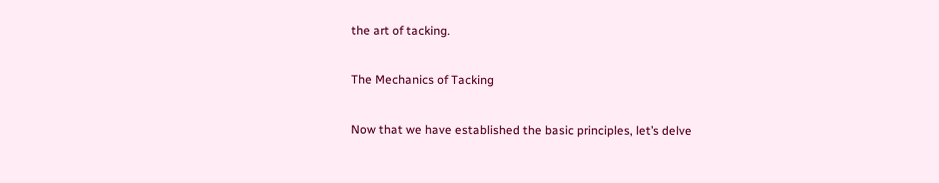the art of tacking.

The Mechanics of Tacking

Now that we have established the basic principles, let’s delve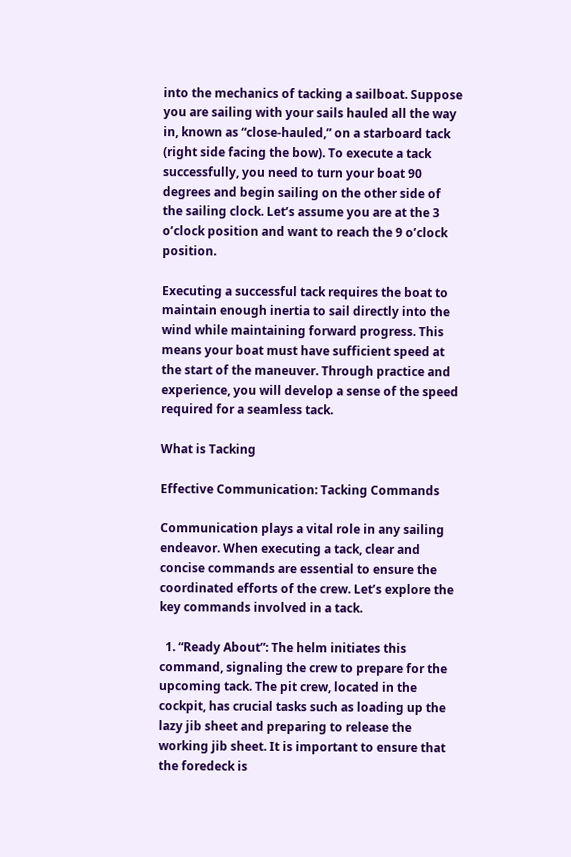into the mechanics of tacking a sailboat. Suppose you are sailing with your sails hauled all the way in, known as “close-hauled,” on a starboard tack (right side facing the bow). To execute a tack successfully, you need to turn your boat 90 degrees and begin sailing on the other side of the sailing clock. Let’s assume you are at the 3 o’clock position and want to reach the 9 o’clock position.

Executing a successful tack requires the boat to maintain enough inertia to sail directly into the wind while maintaining forward progress. This means your boat must have sufficient speed at the start of the maneuver. Through practice and experience, you will develop a sense of the speed required for a seamless tack.

What is Tacking

Effective Communication: Tacking Commands

Communication plays a vital role in any sailing endeavor. When executing a tack, clear and concise commands are essential to ensure the coordinated efforts of the crew. Let’s explore the key commands involved in a tack.

  1. “Ready About”: The helm initiates this command, signaling the crew to prepare for the upcoming tack. The pit crew, located in the cockpit, has crucial tasks such as loading up the lazy jib sheet and preparing to release the working jib sheet. It is important to ensure that the foredeck is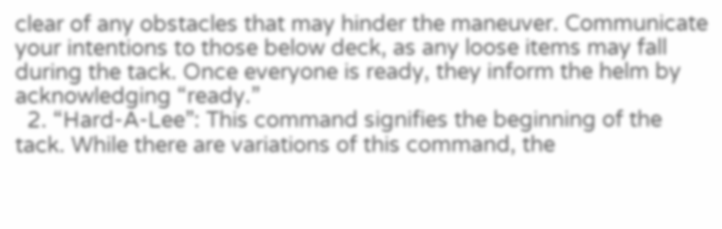clear of any obstacles that may hinder the maneuver. Communicate your intentions to those below deck, as any loose items may fall during the tack. Once everyone is ready, they inform the helm by acknowledging “ready.”
  2. “Hard-A-Lee”: This command signifies the beginning of the tack. While there are variations of this command, the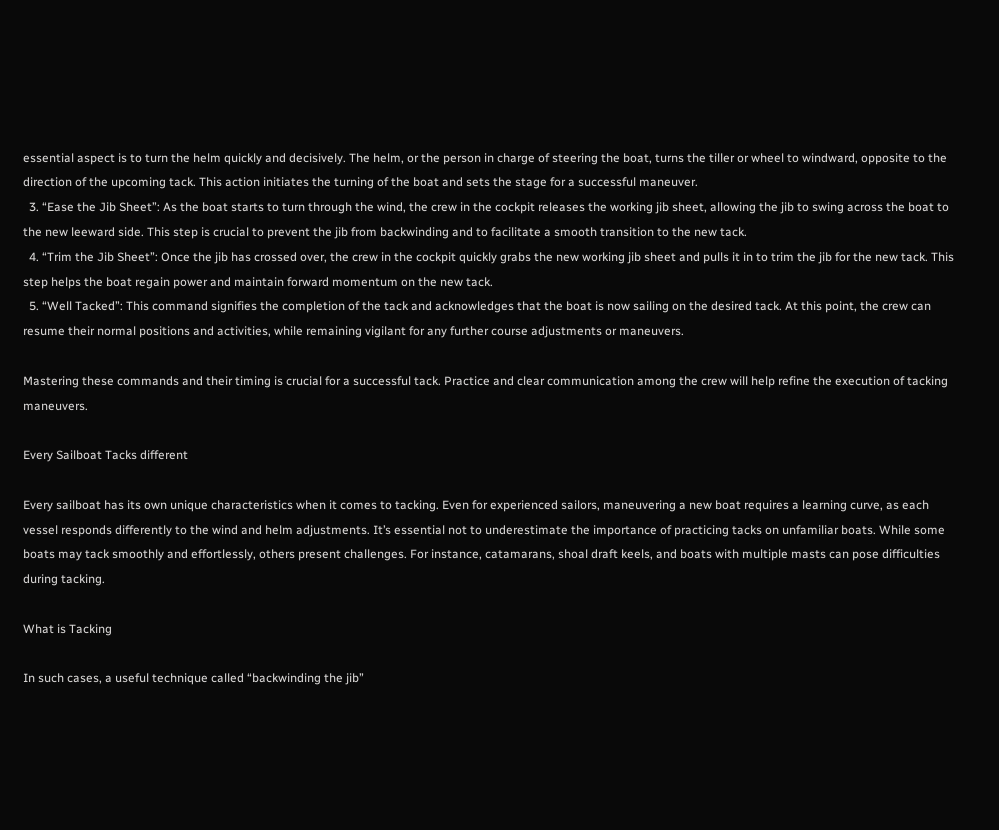essential aspect is to turn the helm quickly and decisively. The helm, or the person in charge of steering the boat, turns the tiller or wheel to windward, opposite to the direction of the upcoming tack. This action initiates the turning of the boat and sets the stage for a successful maneuver.
  3. “Ease the Jib Sheet”: As the boat starts to turn through the wind, the crew in the cockpit releases the working jib sheet, allowing the jib to swing across the boat to the new leeward side. This step is crucial to prevent the jib from backwinding and to facilitate a smooth transition to the new tack.
  4. “Trim the Jib Sheet”: Once the jib has crossed over, the crew in the cockpit quickly grabs the new working jib sheet and pulls it in to trim the jib for the new tack. This step helps the boat regain power and maintain forward momentum on the new tack.
  5. “Well Tacked”: This command signifies the completion of the tack and acknowledges that the boat is now sailing on the desired tack. At this point, the crew can resume their normal positions and activities, while remaining vigilant for any further course adjustments or maneuvers.

Mastering these commands and their timing is crucial for a successful tack. Practice and clear communication among the crew will help refine the execution of tacking maneuvers.

Every Sailboat Tacks different

Every sailboat has its own unique characteristics when it comes to tacking. Even for experienced sailors, maneuvering a new boat requires a learning curve, as each vessel responds differently to the wind and helm adjustments. It’s essential not to underestimate the importance of practicing tacks on unfamiliar boats. While some boats may tack smoothly and effortlessly, others present challenges. For instance, catamarans, shoal draft keels, and boats with multiple masts can pose difficulties during tacking.

What is Tacking

In such cases, a useful technique called “backwinding the jib”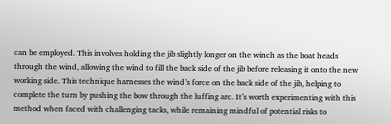can be employed. This involves holding the jib slightly longer on the winch as the boat heads through the wind, allowing the wind to fill the back side of the jib before releasing it onto the new working side. This technique harnesses the wind’s force on the back side of the jib, helping to complete the turn by pushing the bow through the luffing arc. It’s worth experimenting with this method when faced with challenging tacks, while remaining mindful of potential risks to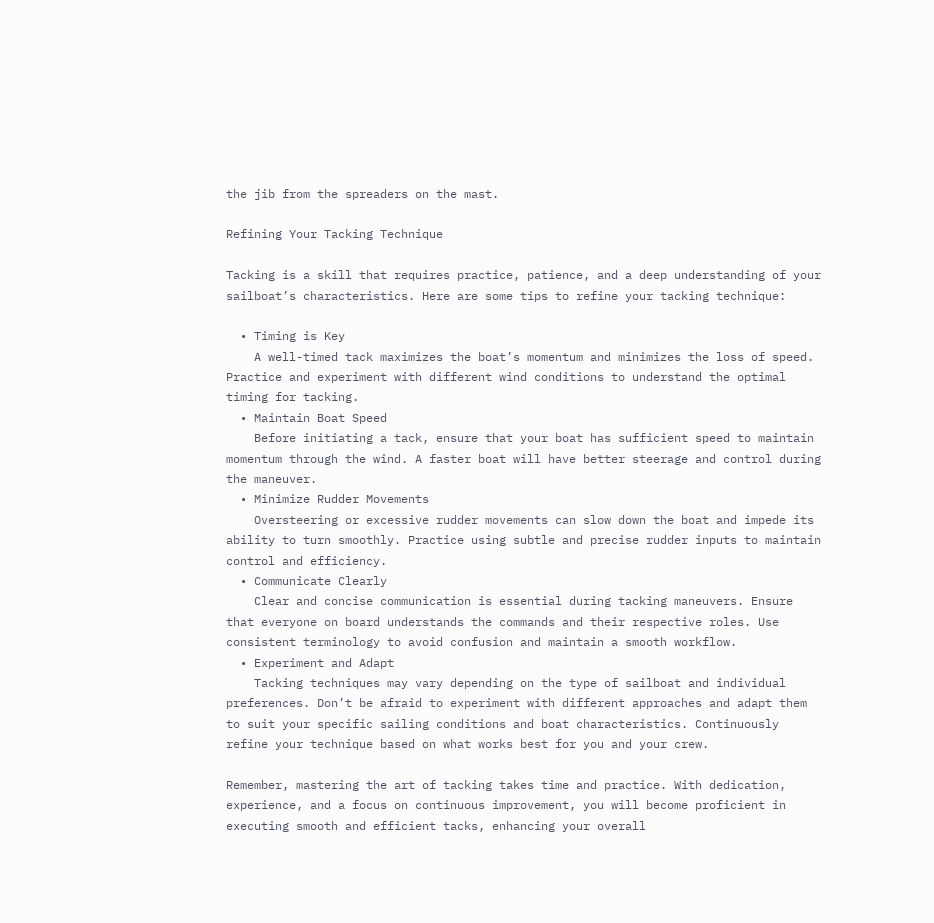the jib from the spreaders on the mast.

Refining Your Tacking Technique

Tacking is a skill that requires practice, patience, and a deep understanding of your sailboat’s characteristics. Here are some tips to refine your tacking technique:

  • Timing is Key
    A well-timed tack maximizes the boat’s momentum and minimizes the loss of speed. Practice and experiment with different wind conditions to understand the optimal timing for tacking.
  • Maintain Boat Speed
    Before initiating a tack, ensure that your boat has sufficient speed to maintain momentum through the wind. A faster boat will have better steerage and control during the maneuver.
  • Minimize Rudder Movements
    Oversteering or excessive rudder movements can slow down the boat and impede its ability to turn smoothly. Practice using subtle and precise rudder inputs to maintain control and efficiency.
  • Communicate Clearly
    Clear and concise communication is essential during tacking maneuvers. Ensure that everyone on board understands the commands and their respective roles. Use consistent terminology to avoid confusion and maintain a smooth workflow.
  • Experiment and Adapt
    Tacking techniques may vary depending on the type of sailboat and individual preferences. Don’t be afraid to experiment with different approaches and adapt them to suit your specific sailing conditions and boat characteristics. Continuously refine your technique based on what works best for you and your crew.

Remember, mastering the art of tacking takes time and practice. With dedication, experience, and a focus on continuous improvement, you will become proficient in executing smooth and efficient tacks, enhancing your overall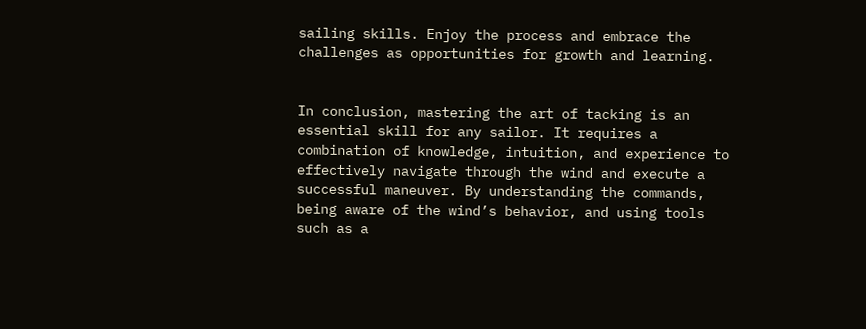sailing skills. Enjoy the process and embrace the challenges as opportunities for growth and learning.


In conclusion, mastering the art of tacking is an essential skill for any sailor. It requires a combination of knowledge, intuition, and experience to effectively navigate through the wind and execute a successful maneuver. By understanding the commands, being aware of the wind’s behavior, and using tools such as a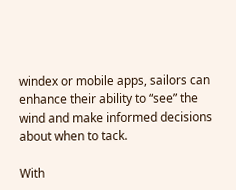windex or mobile apps, sailors can enhance their ability to “see” the wind and make informed decisions about when to tack.

With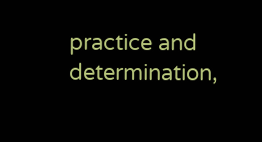practice and determination,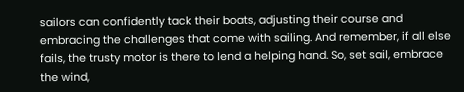sailors can confidently tack their boats, adjusting their course and embracing the challenges that come with sailing. And remember, if all else fails, the trusty motor is there to lend a helping hand. So, set sail, embrace the wind,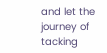and let the journey of tacking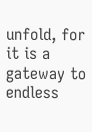unfold, for it is a gateway to endless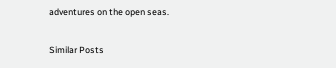adventures on the open seas.

Similar Posts